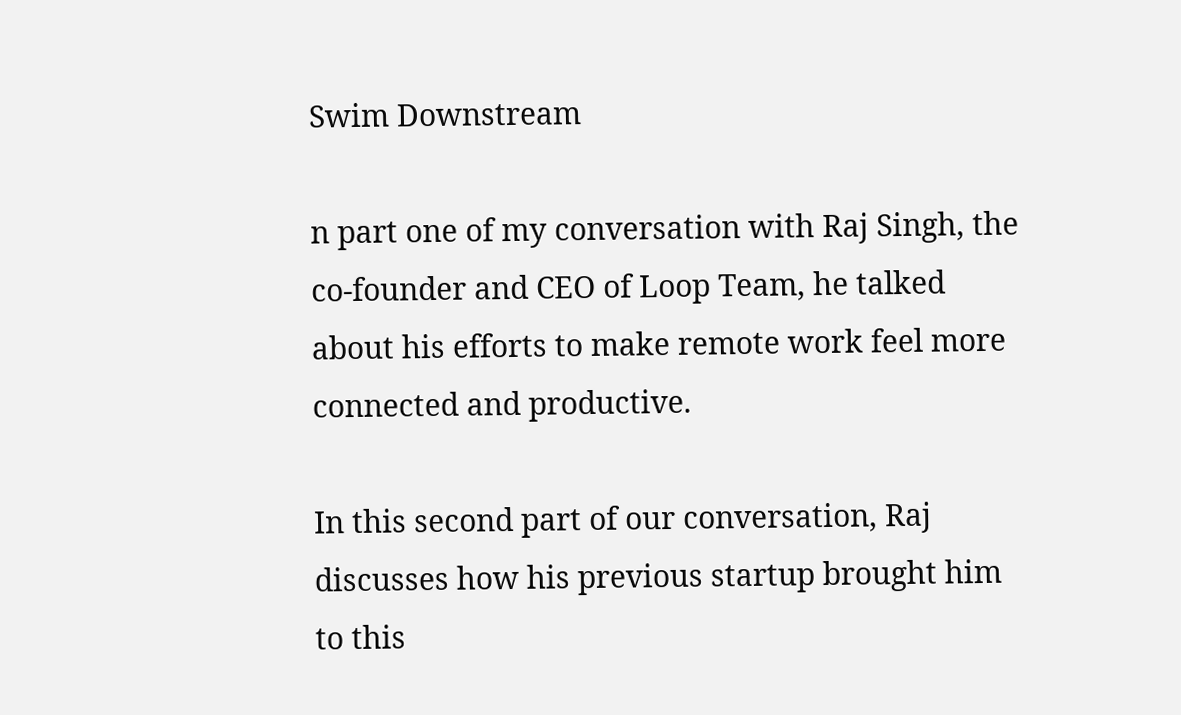Swim Downstream

n part one of my conversation with Raj Singh, the co-founder and CEO of Loop Team, he talked about his efforts to make remote work feel more connected and productive.

In this second part of our conversation, Raj discusses how his previous startup brought him to this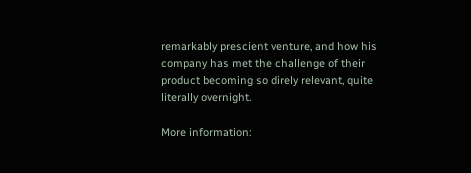remarkably prescient venture, and how his company has met the challenge of their product becoming so direly relevant, quite literally overnight.

More information: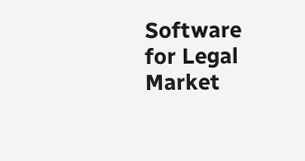Software for Legal Market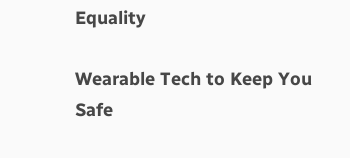Equality

Wearable Tech to Keep You Safe